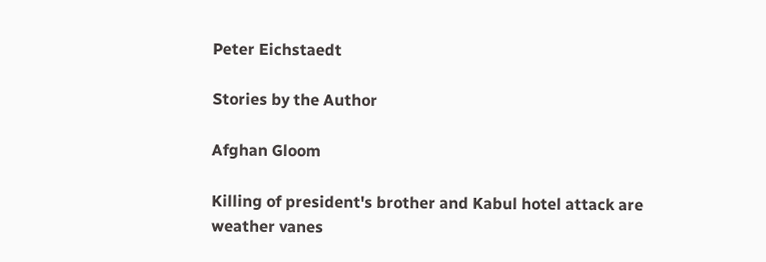Peter Eichstaedt

Stories by the Author

Afghan Gloom

Killing of president's brother and Kabul hotel attack are weather vanes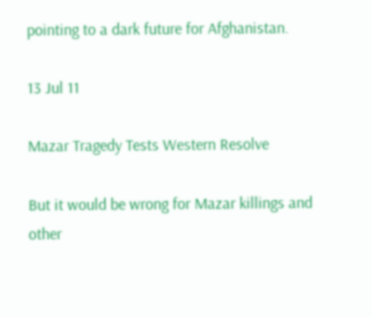pointing to a dark future for Afghanistan.

13 Jul 11

Mazar Tragedy Tests Western Resolve

But it would be wrong for Mazar killings and other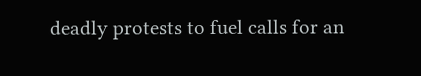deadly protests to fuel calls for an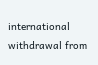international withdrawal from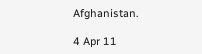Afghanistan.

4 Apr 11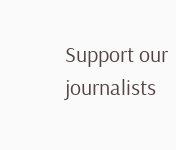Support our journalists